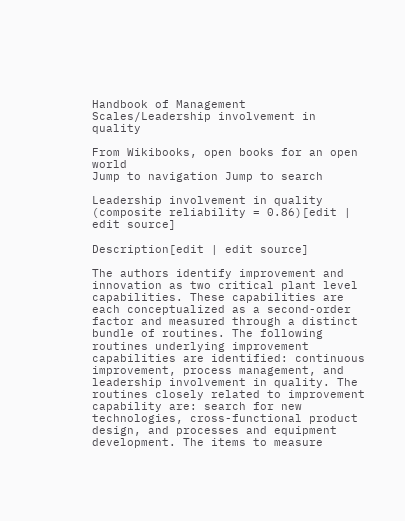Handbook of Management Scales/Leadership involvement in quality

From Wikibooks, open books for an open world
Jump to navigation Jump to search

Leadership involvement in quality (composite reliability = 0.86)[edit | edit source]

Description[edit | edit source]

The authors identify improvement and innovation as two critical plant level capabilities. These capabilities are each conceptualized as a second-order factor and measured through a distinct bundle of routines. The following routines underlying improvement capabilities are identified: continuous improvement, process management, and leadership involvement in quality. The routines closely related to improvement capability are: search for new technologies, cross-functional product design, and processes and equipment development. The items to measure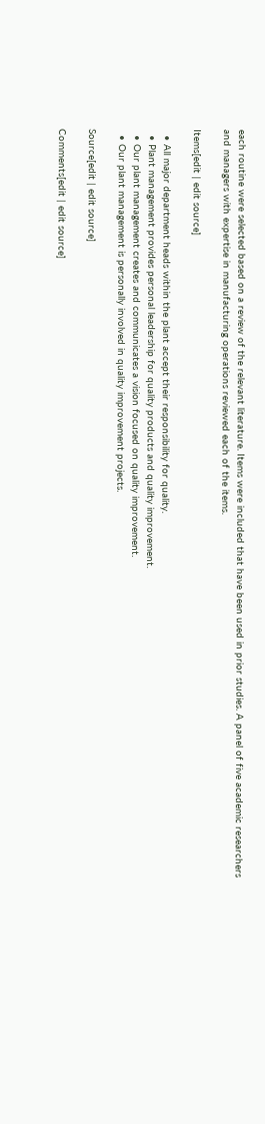each routine were selected based on a review of the relevant literature. Items were included that have been used in prior studies. A panel of five academic researchers and managers with expertise in manufacturing operations reviewed each of the items.

Items[edit | edit source]

  • All major department heads within the plant accept their responsibility for quality.
  • Plant management provides personal leadership for quality products and quality improvement.
  • Our plant management creates and communicates a vision focused on quality improvement.
  • Our plant management is personally involved in quality improvement projects.

Source[edit | edit source]

Comments[edit | edit source]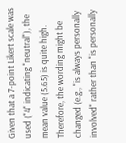Given that a 7-point Likert scale was used ("4" indicating "neutral"), the mean value (5.65) is quite high. Therefore, the wording might be changed (e.g., "is always personally involved" rather than "is personally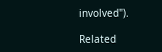involved").

Related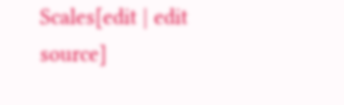Scales[edit | edit source]